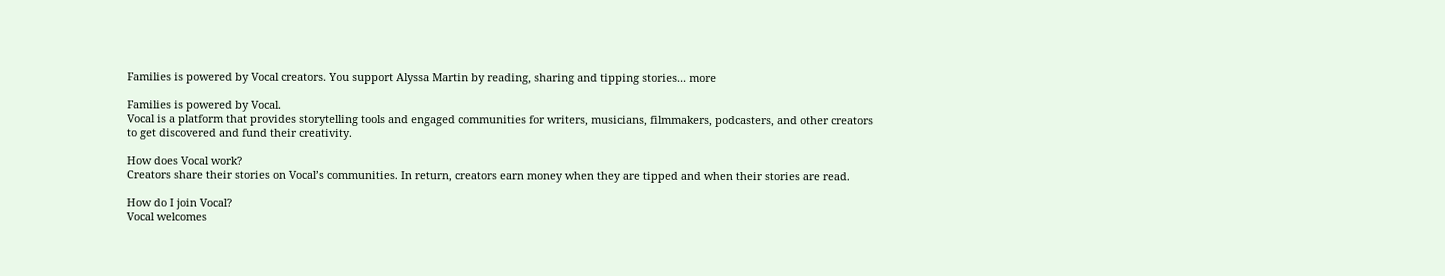Families is powered by Vocal creators. You support Alyssa Martin by reading, sharing and tipping stories... more

Families is powered by Vocal.
Vocal is a platform that provides storytelling tools and engaged communities for writers, musicians, filmmakers, podcasters, and other creators to get discovered and fund their creativity.

How does Vocal work?
Creators share their stories on Vocal’s communities. In return, creators earn money when they are tipped and when their stories are read.

How do I join Vocal?
Vocal welcomes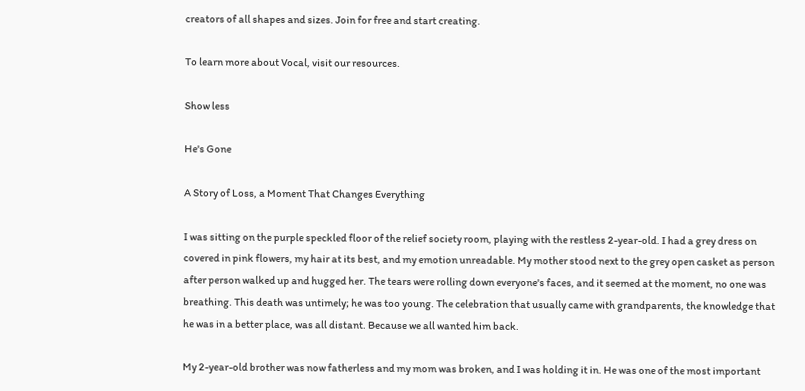creators of all shapes and sizes. Join for free and start creating.

To learn more about Vocal, visit our resources.

Show less

He's Gone

A Story of Loss, a Moment That Changes Everything

I was sitting on the purple speckled floor of the relief society room, playing with the restless 2-year-old. I had a grey dress on covered in pink flowers, my hair at its best, and my emotion unreadable. My mother stood next to the grey open casket as person after person walked up and hugged her. The tears were rolling down everyone's faces, and it seemed at the moment, no one was breathing. This death was untimely; he was too young. The celebration that usually came with grandparents, the knowledge that he was in a better place, was all distant. Because we all wanted him back.

My 2-year-old brother was now fatherless and my mom was broken, and I was holding it in. He was one of the most important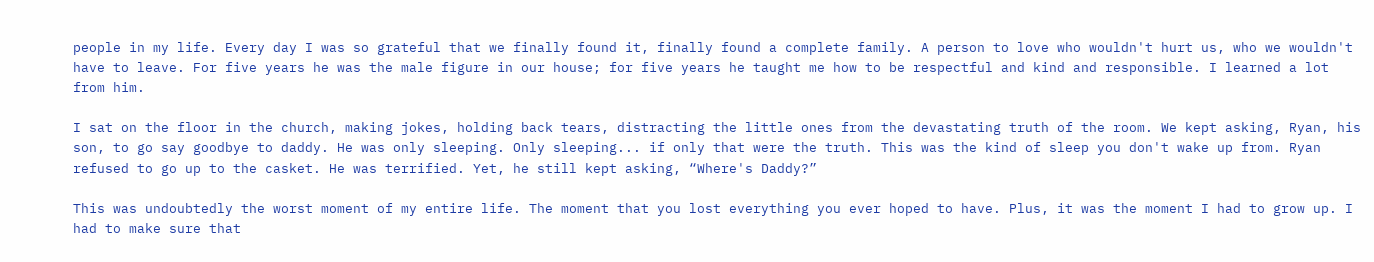people in my life. Every day I was so grateful that we finally found it, finally found a complete family. A person to love who wouldn't hurt us, who we wouldn't have to leave. For five years he was the male figure in our house; for five years he taught me how to be respectful and kind and responsible. I learned a lot from him.

I sat on the floor in the church, making jokes, holding back tears, distracting the little ones from the devastating truth of the room. We kept asking, Ryan, his son, to go say goodbye to daddy. He was only sleeping. Only sleeping... if only that were the truth. This was the kind of sleep you don't wake up from. Ryan refused to go up to the casket. He was terrified. Yet, he still kept asking, “Where's Daddy?”

This was undoubtedly the worst moment of my entire life. The moment that you lost everything you ever hoped to have. Plus, it was the moment I had to grow up. I had to make sure that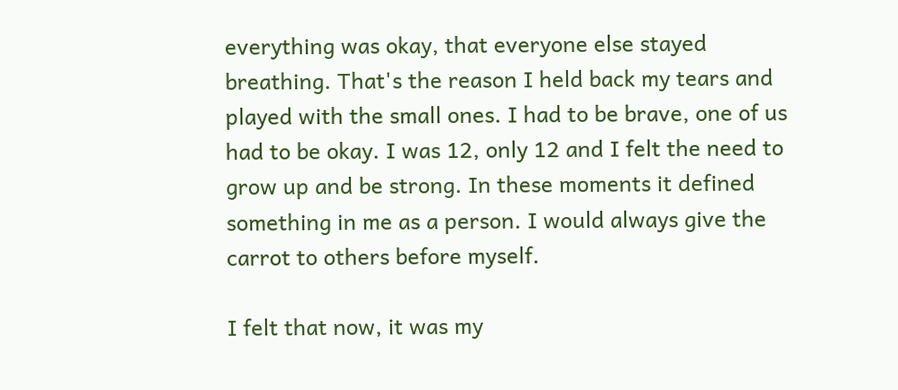everything was okay, that everyone else stayed breathing. That's the reason I held back my tears and played with the small ones. I had to be brave, one of us had to be okay. I was 12, only 12 and I felt the need to grow up and be strong. In these moments it defined something in me as a person. I would always give the carrot to others before myself.

I felt that now, it was my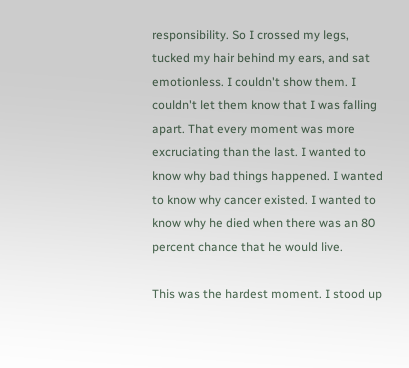responsibility. So I crossed my legs, tucked my hair behind my ears, and sat emotionless. I couldn't show them. I couldn't let them know that I was falling apart. That every moment was more excruciating than the last. I wanted to know why bad things happened. I wanted to know why cancer existed. I wanted to know why he died when there was an 80 percent chance that he would live.

This was the hardest moment. I stood up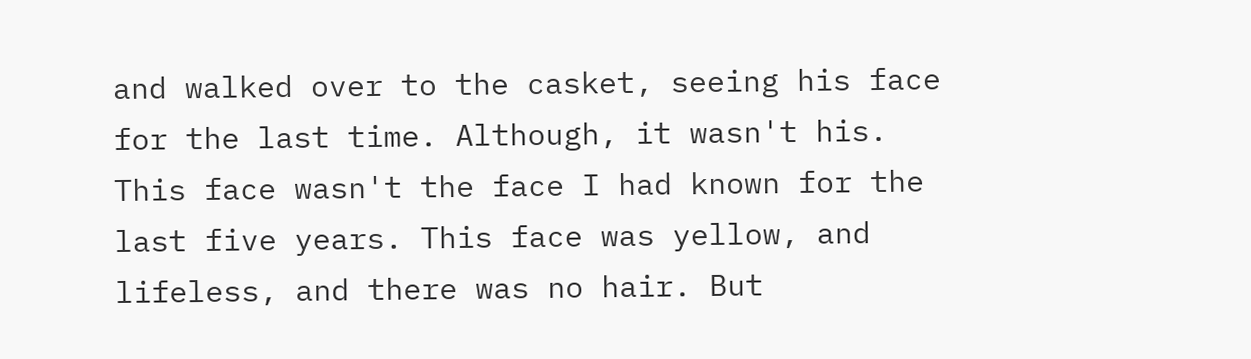and walked over to the casket, seeing his face for the last time. Although, it wasn't his. This face wasn't the face I had known for the last five years. This face was yellow, and lifeless, and there was no hair. But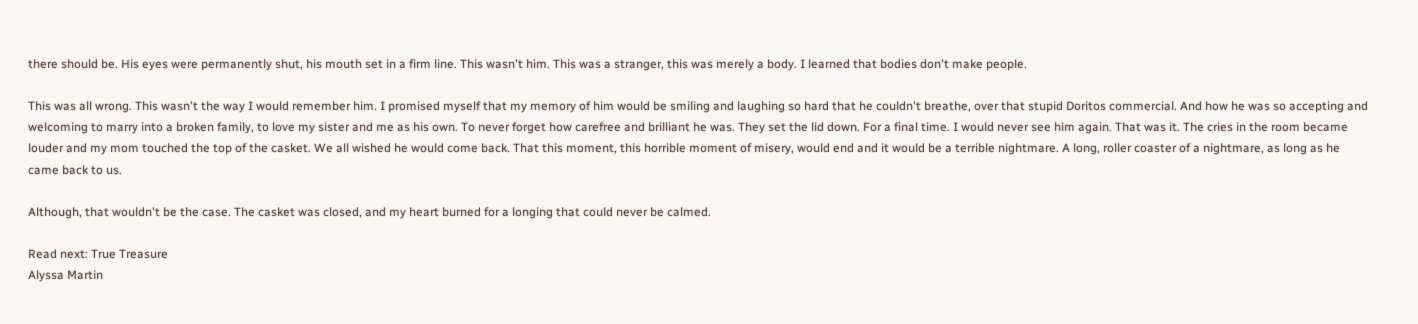there should be. His eyes were permanently shut, his mouth set in a firm line. This wasn't him. This was a stranger, this was merely a body. I learned that bodies don't make people.

This was all wrong. This wasn't the way I would remember him. I promised myself that my memory of him would be smiling and laughing so hard that he couldn't breathe, over that stupid Doritos commercial. And how he was so accepting and welcoming to marry into a broken family, to love my sister and me as his own. To never forget how carefree and brilliant he was. They set the lid down. For a final time. I would never see him again. That was it. The cries in the room became louder and my mom touched the top of the casket. We all wished he would come back. That this moment, this horrible moment of misery, would end and it would be a terrible nightmare. A long, roller coaster of a nightmare, as long as he came back to us.

Although, that wouldn't be the case. The casket was closed, and my heart burned for a longing that could never be calmed.

Read next: True Treasure
Alyssa Martin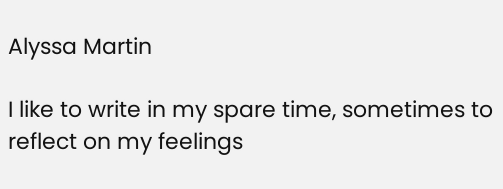Alyssa Martin

I like to write in my spare time, sometimes to reflect on my feelings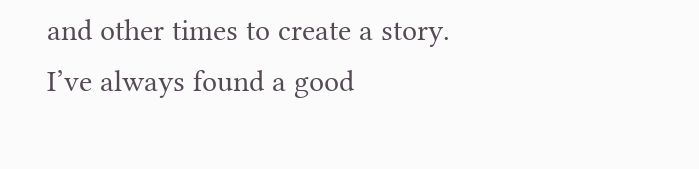and other times to create a story. I’ve always found a good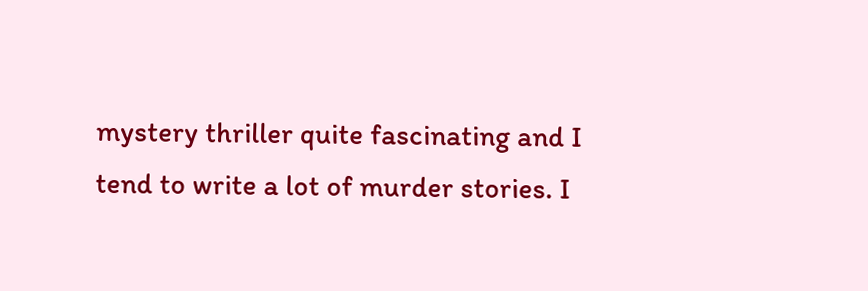mystery thriller quite fascinating and I tend to write a lot of murder stories. I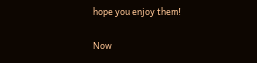hope you enjoy them!

Now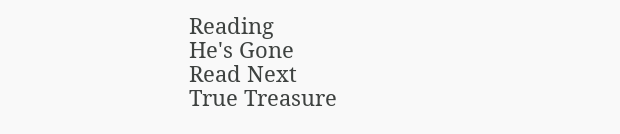Reading
He's Gone
Read Next
True Treasure